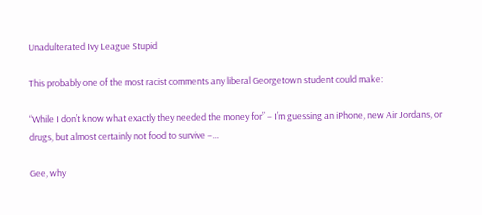Unadulterated Ivy League Stupid

This probably one of the most racist comments any liberal Georgetown student could make:

“While I don’t know what exactly they needed the money for” – I’m guessing an iPhone, new Air Jordans, or drugs, but almost certainly not food to survive –…

Gee, why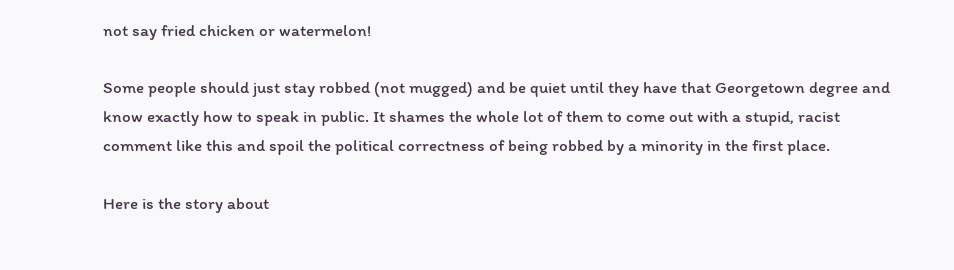not say fried chicken or watermelon!

Some people should just stay robbed (not mugged) and be quiet until they have that Georgetown degree and know exactly how to speak in public. It shames the whole lot of them to come out with a stupid, racist comment like this and spoil the political correctness of being robbed by a minority in the first place.

Here is the story about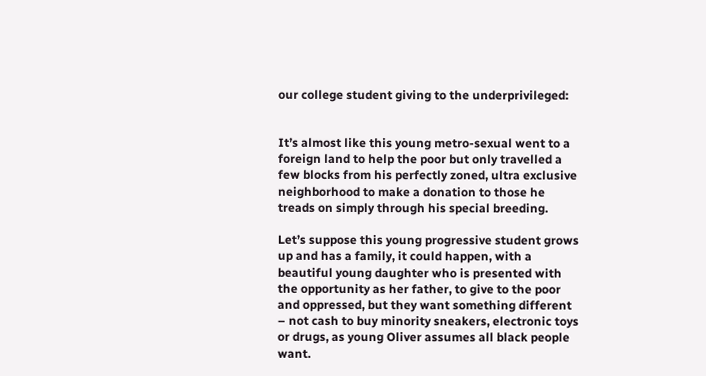our college student giving to the underprivileged:


It’s almost like this young metro-sexual went to a foreign land to help the poor but only travelled a few blocks from his perfectly zoned, ultra exclusive neighborhood to make a donation to those he treads on simply through his special breeding.

Let’s suppose this young progressive student grows up and has a family, it could happen, with a beautiful young daughter who is presented with the opportunity as her father, to give to the poor and oppressed, but they want something different – not cash to buy minority sneakers, electronic toys or drugs, as young Oliver assumes all black people want.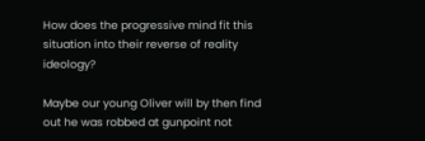How does the progressive mind fit this situation into their reverse of reality ideology?

Maybe our young Oliver will by then find out he was robbed at gunpoint not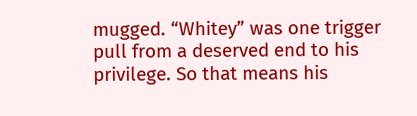mugged. “Whitey” was one trigger pull from a deserved end to his privilege. So that means his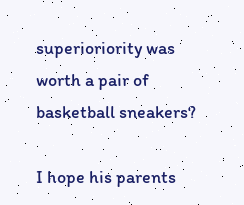superioriority was worth a pair of basketball sneakers?

I hope his parents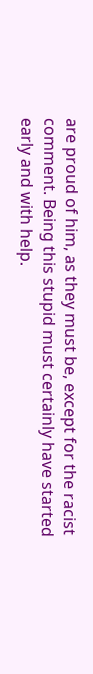are proud of him, as they must be, except for the racist comment. Being this stupid must certainly have started early and with help.